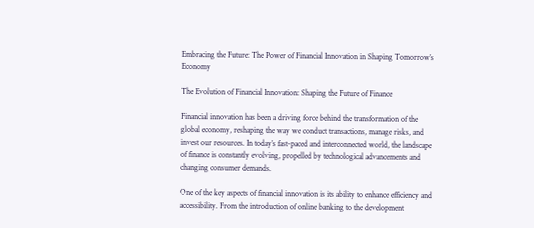Embracing the Future: The Power of Financial Innovation in Shaping Tomorrow’s Economy

The Evolution of Financial Innovation: Shaping the Future of Finance

Financial innovation has been a driving force behind the transformation of the global economy, reshaping the way we conduct transactions, manage risks, and invest our resources. In today’s fast-paced and interconnected world, the landscape of finance is constantly evolving, propelled by technological advancements and changing consumer demands.

One of the key aspects of financial innovation is its ability to enhance efficiency and accessibility. From the introduction of online banking to the development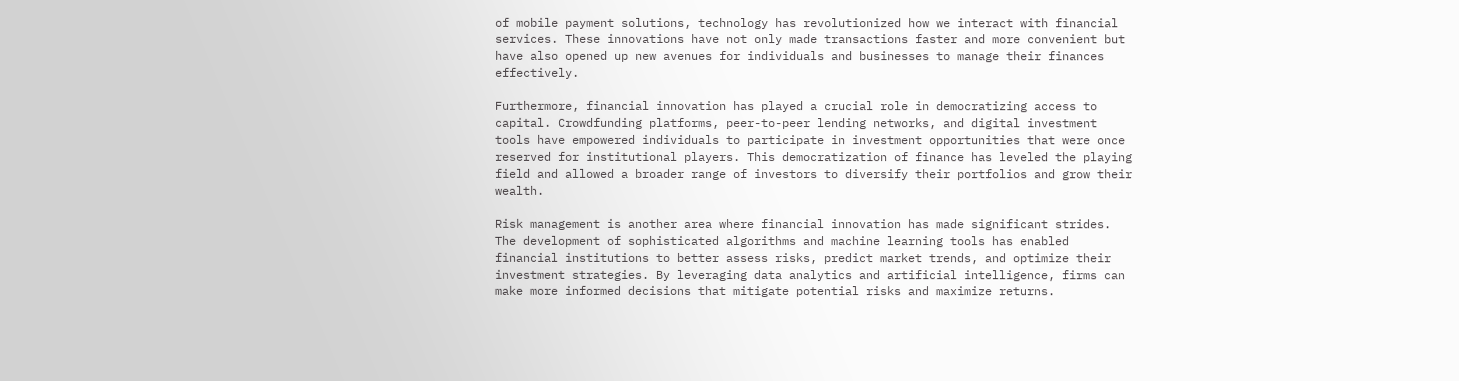of mobile payment solutions, technology has revolutionized how we interact with financial services. These innovations have not only made transactions faster and more convenient but have also opened up new avenues for individuals and businesses to manage their finances effectively.

Furthermore, financial innovation has played a crucial role in democratizing access to capital. Crowdfunding platforms, peer-to-peer lending networks, and digital investment tools have empowered individuals to participate in investment opportunities that were once reserved for institutional players. This democratization of finance has leveled the playing field and allowed a broader range of investors to diversify their portfolios and grow their wealth.

Risk management is another area where financial innovation has made significant strides. The development of sophisticated algorithms and machine learning tools has enabled financial institutions to better assess risks, predict market trends, and optimize their investment strategies. By leveraging data analytics and artificial intelligence, firms can make more informed decisions that mitigate potential risks and maximize returns.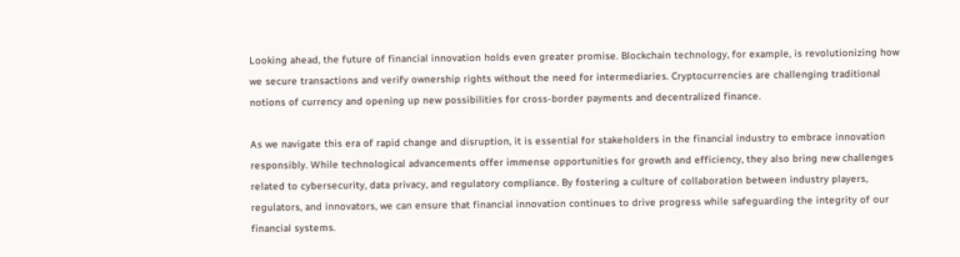Looking ahead, the future of financial innovation holds even greater promise. Blockchain technology, for example, is revolutionizing how we secure transactions and verify ownership rights without the need for intermediaries. Cryptocurrencies are challenging traditional notions of currency and opening up new possibilities for cross-border payments and decentralized finance.

As we navigate this era of rapid change and disruption, it is essential for stakeholders in the financial industry to embrace innovation responsibly. While technological advancements offer immense opportunities for growth and efficiency, they also bring new challenges related to cybersecurity, data privacy, and regulatory compliance. By fostering a culture of collaboration between industry players, regulators, and innovators, we can ensure that financial innovation continues to drive progress while safeguarding the integrity of our financial systems.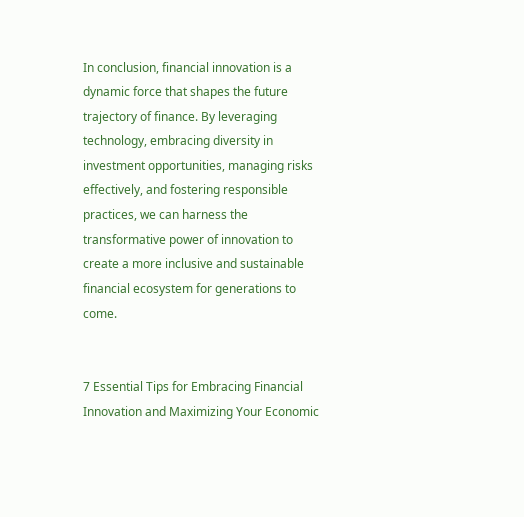In conclusion, financial innovation is a dynamic force that shapes the future trajectory of finance. By leveraging technology, embracing diversity in investment opportunities, managing risks effectively, and fostering responsible practices, we can harness the transformative power of innovation to create a more inclusive and sustainable financial ecosystem for generations to come.


7 Essential Tips for Embracing Financial Innovation and Maximizing Your Economic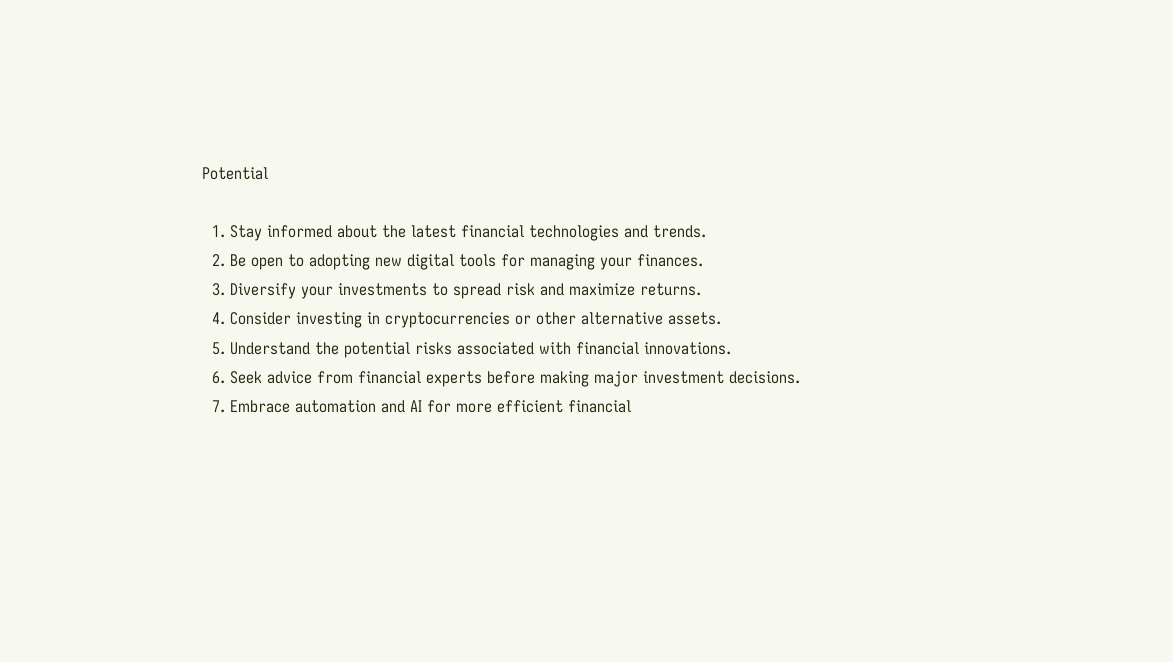Potential

  1. Stay informed about the latest financial technologies and trends.
  2. Be open to adopting new digital tools for managing your finances.
  3. Diversify your investments to spread risk and maximize returns.
  4. Consider investing in cryptocurrencies or other alternative assets.
  5. Understand the potential risks associated with financial innovations.
  6. Seek advice from financial experts before making major investment decisions.
  7. Embrace automation and AI for more efficient financial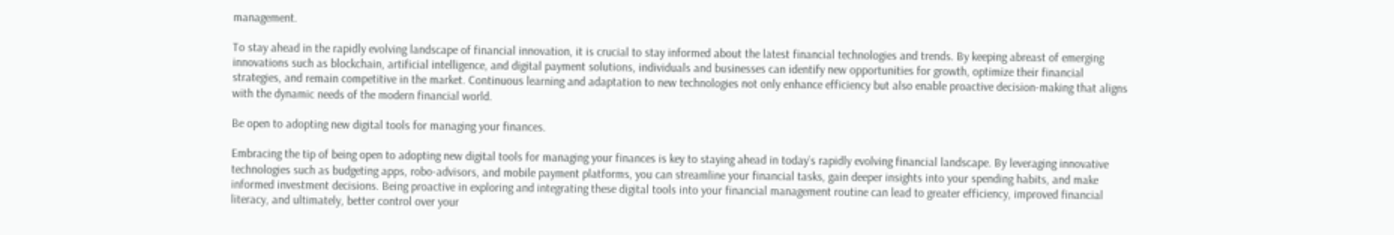management.

To stay ahead in the rapidly evolving landscape of financial innovation, it is crucial to stay informed about the latest financial technologies and trends. By keeping abreast of emerging innovations such as blockchain, artificial intelligence, and digital payment solutions, individuals and businesses can identify new opportunities for growth, optimize their financial strategies, and remain competitive in the market. Continuous learning and adaptation to new technologies not only enhance efficiency but also enable proactive decision-making that aligns with the dynamic needs of the modern financial world.

Be open to adopting new digital tools for managing your finances.

Embracing the tip of being open to adopting new digital tools for managing your finances is key to staying ahead in today’s rapidly evolving financial landscape. By leveraging innovative technologies such as budgeting apps, robo-advisors, and mobile payment platforms, you can streamline your financial tasks, gain deeper insights into your spending habits, and make informed investment decisions. Being proactive in exploring and integrating these digital tools into your financial management routine can lead to greater efficiency, improved financial literacy, and ultimately, better control over your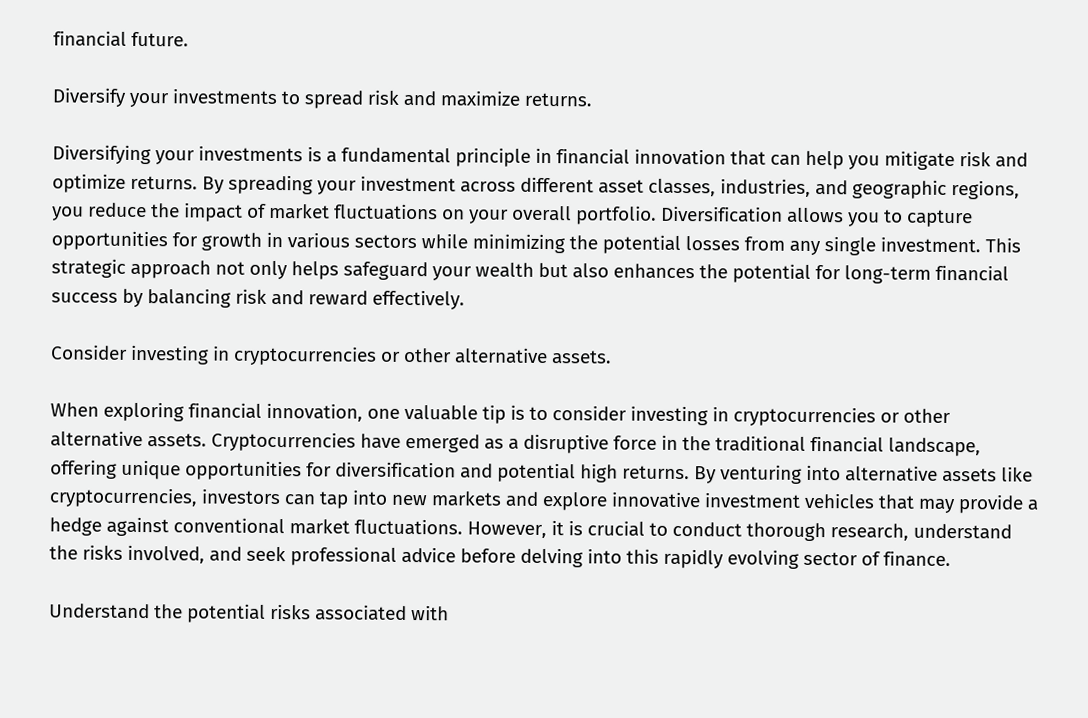financial future.

Diversify your investments to spread risk and maximize returns.

Diversifying your investments is a fundamental principle in financial innovation that can help you mitigate risk and optimize returns. By spreading your investment across different asset classes, industries, and geographic regions, you reduce the impact of market fluctuations on your overall portfolio. Diversification allows you to capture opportunities for growth in various sectors while minimizing the potential losses from any single investment. This strategic approach not only helps safeguard your wealth but also enhances the potential for long-term financial success by balancing risk and reward effectively.

Consider investing in cryptocurrencies or other alternative assets.

When exploring financial innovation, one valuable tip is to consider investing in cryptocurrencies or other alternative assets. Cryptocurrencies have emerged as a disruptive force in the traditional financial landscape, offering unique opportunities for diversification and potential high returns. By venturing into alternative assets like cryptocurrencies, investors can tap into new markets and explore innovative investment vehicles that may provide a hedge against conventional market fluctuations. However, it is crucial to conduct thorough research, understand the risks involved, and seek professional advice before delving into this rapidly evolving sector of finance.

Understand the potential risks associated with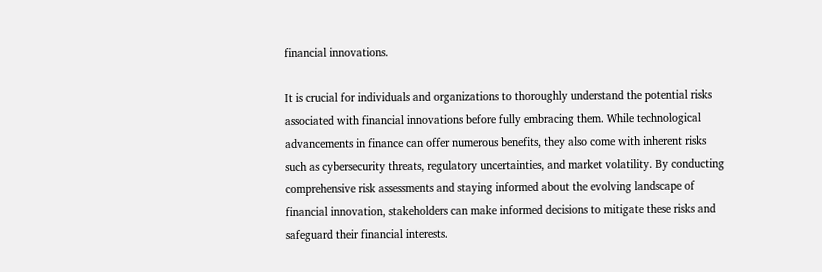financial innovations.

It is crucial for individuals and organizations to thoroughly understand the potential risks associated with financial innovations before fully embracing them. While technological advancements in finance can offer numerous benefits, they also come with inherent risks such as cybersecurity threats, regulatory uncertainties, and market volatility. By conducting comprehensive risk assessments and staying informed about the evolving landscape of financial innovation, stakeholders can make informed decisions to mitigate these risks and safeguard their financial interests.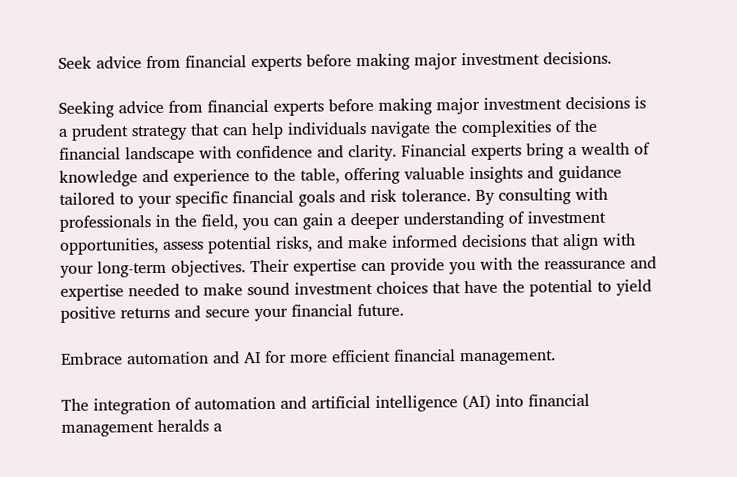Seek advice from financial experts before making major investment decisions.

Seeking advice from financial experts before making major investment decisions is a prudent strategy that can help individuals navigate the complexities of the financial landscape with confidence and clarity. Financial experts bring a wealth of knowledge and experience to the table, offering valuable insights and guidance tailored to your specific financial goals and risk tolerance. By consulting with professionals in the field, you can gain a deeper understanding of investment opportunities, assess potential risks, and make informed decisions that align with your long-term objectives. Their expertise can provide you with the reassurance and expertise needed to make sound investment choices that have the potential to yield positive returns and secure your financial future.

Embrace automation and AI for more efficient financial management.

The integration of automation and artificial intelligence (AI) into financial management heralds a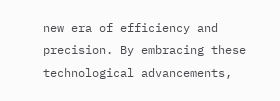new era of efficiency and precision. By embracing these technological advancements,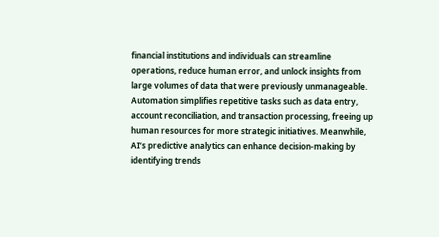financial institutions and individuals can streamline operations, reduce human error, and unlock insights from large volumes of data that were previously unmanageable. Automation simplifies repetitive tasks such as data entry, account reconciliation, and transaction processing, freeing up human resources for more strategic initiatives. Meanwhile, AI’s predictive analytics can enhance decision-making by identifying trends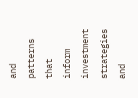and patterns that inform investment strategies and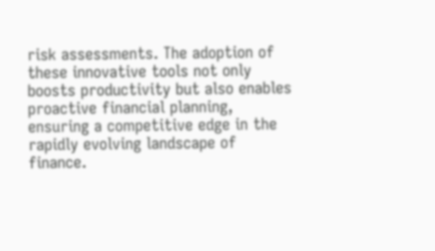risk assessments. The adoption of these innovative tools not only boosts productivity but also enables proactive financial planning, ensuring a competitive edge in the rapidly evolving landscape of finance.